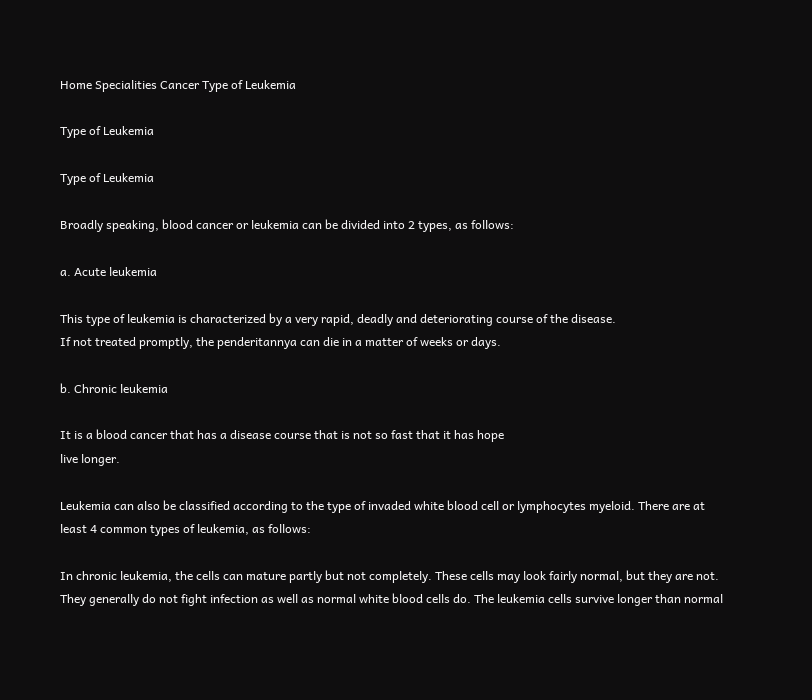Home Specialities Cancer Type of Leukemia

Type of Leukemia

Type of Leukemia

Broadly speaking, blood cancer or leukemia can be divided into 2 types, as follows:

a. Acute leukemia

This type of leukemia is characterized by a very rapid, deadly and deteriorating course of the disease.
If not treated promptly, the penderitannya can die in a matter of weeks or days.

b. Chronic leukemia

It is a blood cancer that has a disease course that is not so fast that it has hope
live longer.

Leukemia can also be classified according to the type of invaded white blood cell or lymphocytes myeloid. There are at least 4 common types of leukemia, as follows:

In chronic leukemia, the cells can mature partly but not completely. These cells may look fairly normal, but they are not. They generally do not fight infection as well as normal white blood cells do. The leukemia cells survive longer than normal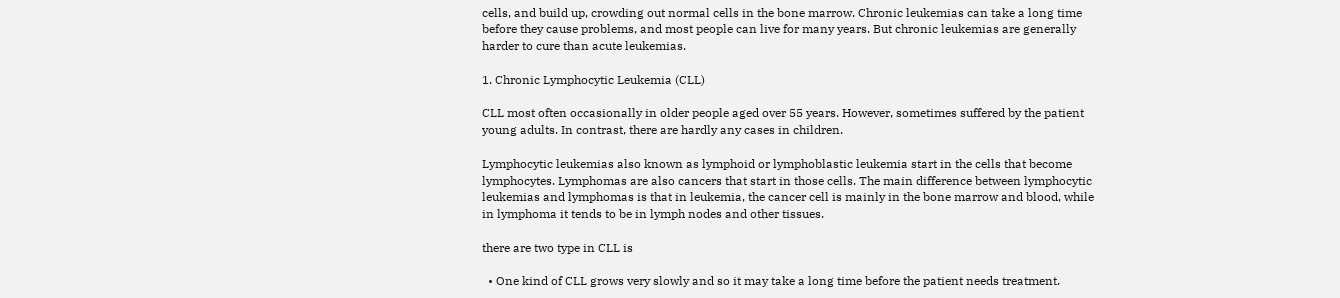cells, and build up, crowding out normal cells in the bone marrow. Chronic leukemias can take a long time before they cause problems, and most people can live for many years. But chronic leukemias are generally harder to cure than acute leukemias.

1. Chronic Lymphocytic Leukemia (CLL)

CLL most often occasionally in older people aged over 55 years. However, sometimes suffered by the patient
young adults. In contrast, there are hardly any cases in children.

Lymphocytic leukemias also known as lymphoid or lymphoblastic leukemia start in the cells that become lymphocytes. Lymphomas are also cancers that start in those cells. The main difference between lymphocytic leukemias and lymphomas is that in leukemia, the cancer cell is mainly in the bone marrow and blood, while in lymphoma it tends to be in lymph nodes and other tissues.

there are two type in CLL is

  • One kind of CLL grows very slowly and so it may take a long time before the patient needs treatment.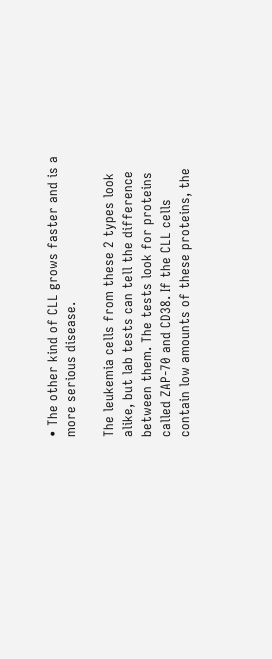• The other kind of CLL grows faster and is a more serious disease.

The leukemia cells from these 2 types look alike, but lab tests can tell the difference between them. The tests look for proteins called ZAP-70 and CD38. If the CLL cells contain low amounts of these proteins, the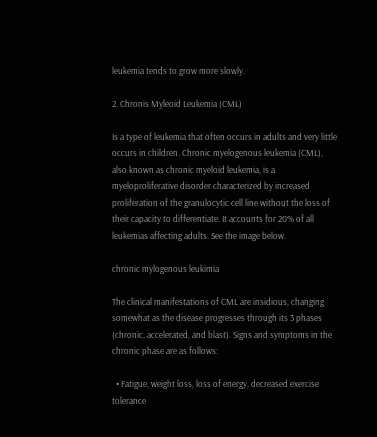leukemia tends to grow more slowly.

2. Chronis Myleoid Leukemia (CML)

Is a type of leukemia that often occurs in adults and very little occurs in children. Chronic myelogenous leukemia (CML), also known as chronic myeloid leukemia, is a myeloproliferative disorder characterized by increased proliferation of the granulocytic cell line without the loss of their capacity to differentiate. It accounts for 20% of all leukemias affecting adults. See the image below.

chronic mylogenous leukimia

The clinical manifestations of CML are insidious, changing somewhat as the disease progresses through its 3 phases (chronic, accelerated, and blast). Signs and symptoms in the chronic phase are as follows:

  • Fatigue, weight loss, loss of energy, decreased exercise tolerance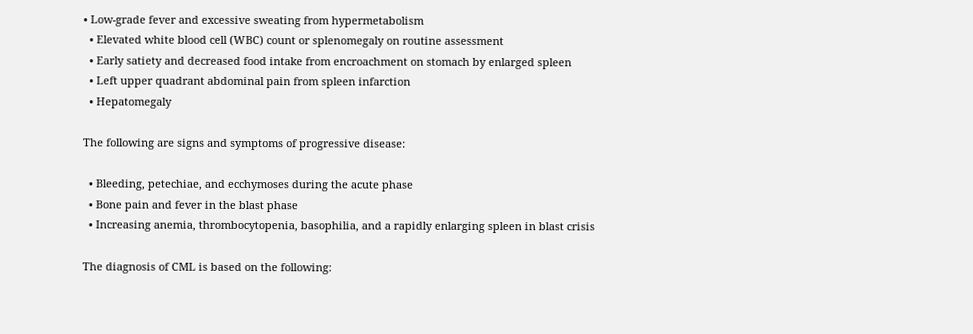• Low-grade fever and excessive sweating from hypermetabolism
  • Elevated white blood cell (WBC) count or splenomegaly on routine assessment
  • Early satiety and decreased food intake from encroachment on stomach by enlarged spleen
  • Left upper quadrant abdominal pain from spleen infarction
  • Hepatomegaly

The following are signs and symptoms of progressive disease:

  • Bleeding, petechiae, and ecchymoses during the acute phase
  • Bone pain and fever in the blast phase
  • Increasing anemia, thrombocytopenia, basophilia, and a rapidly enlarging spleen in blast crisis

The diagnosis of CML is based on the following: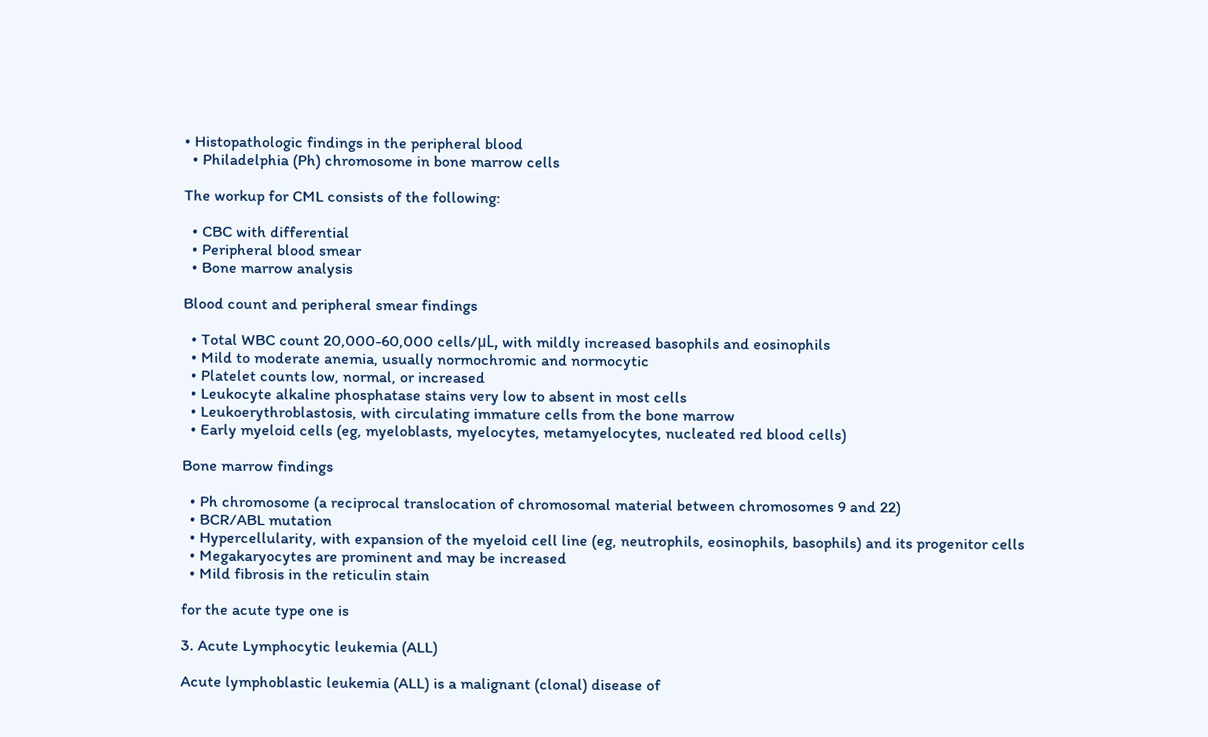• Histopathologic findings in the peripheral blood
  • Philadelphia (Ph) chromosome in bone marrow cells

The workup for CML consists of the following:

  • CBC with differential
  • Peripheral blood smear
  • Bone marrow analysis

Blood count and peripheral smear findings

  • Total WBC count 20,000-60,000 cells/μL, with mildly increased basophils and eosinophils
  • Mild to moderate anemia, usually normochromic and normocytic
  • Platelet counts low, normal, or increased
  • Leukocyte alkaline phosphatase stains very low to absent in most cells
  • Leukoerythroblastosis, with circulating immature cells from the bone marrow
  • Early myeloid cells (eg, myeloblasts, myelocytes, metamyelocytes, nucleated red blood cells)

Bone marrow findings

  • Ph chromosome (a reciprocal translocation of chromosomal material between chromosomes 9 and 22)
  • BCR/ABL mutation
  • Hypercellularity, with expansion of the myeloid cell line (eg, neutrophils, eosinophils, basophils) and its progenitor cells
  • Megakaryocytes are prominent and may be increased
  • Mild fibrosis in the reticulin stain

for the acute type one is

3. Acute Lymphocytic leukemia (ALL)

Acute lymphoblastic leukemia (ALL) is a malignant (clonal) disease of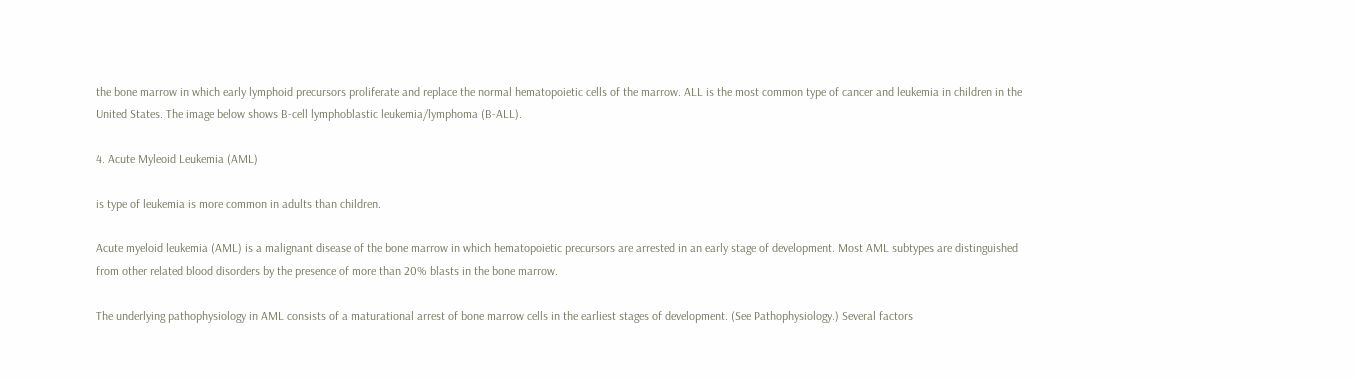the bone marrow in which early lymphoid precursors proliferate and replace the normal hematopoietic cells of the marrow. ALL is the most common type of cancer and leukemia in children in the United States. The image below shows B-cell lymphoblastic leukemia/lymphoma (B-ALL).

4. Acute Myleoid Leukemia (AML)

is type of leukemia is more common in adults than children.

Acute myeloid leukemia (AML) is a malignant disease of the bone marrow in which hematopoietic precursors are arrested in an early stage of development. Most AML subtypes are distinguished from other related blood disorders by the presence of more than 20% blasts in the bone marrow.

The underlying pathophysiology in AML consists of a maturational arrest of bone marrow cells in the earliest stages of development. (See Pathophysiology.) Several factors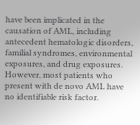have been implicated in the causation of AML, including antecedent hematologic disorders, familial syndromes, environmental exposures, and drug exposures. However, most patients who present with de novo AML have no identifiable risk factor.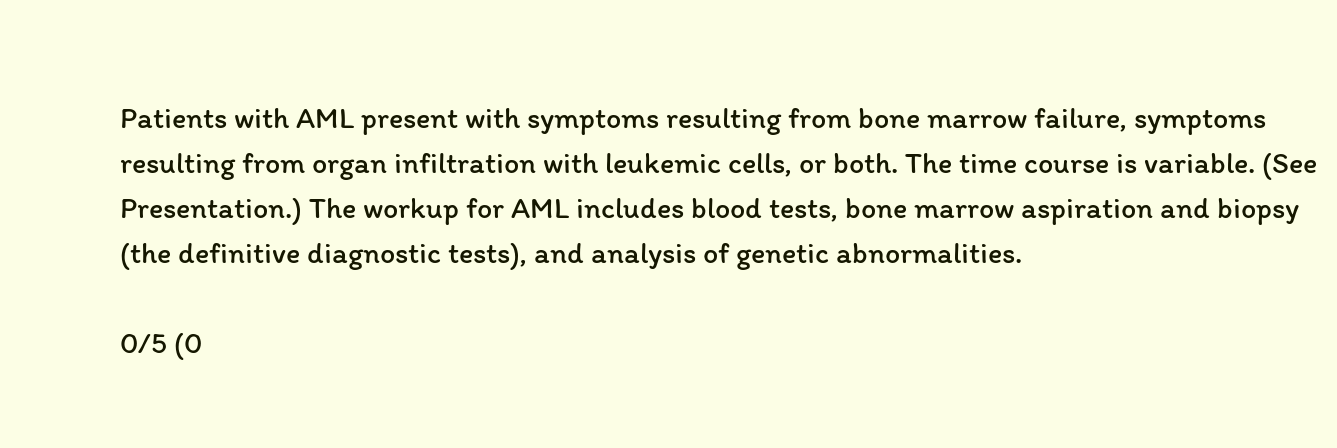Patients with AML present with symptoms resulting from bone marrow failure, symptoms resulting from organ infiltration with leukemic cells, or both. The time course is variable. (See Presentation.) The workup for AML includes blood tests, bone marrow aspiration and biopsy (the definitive diagnostic tests), and analysis of genetic abnormalities.

0/5 (0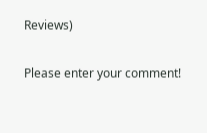Reviews)


Please enter your comment!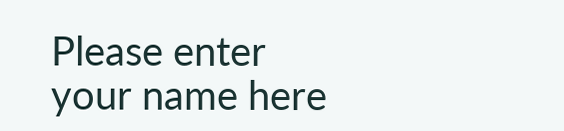Please enter your name here